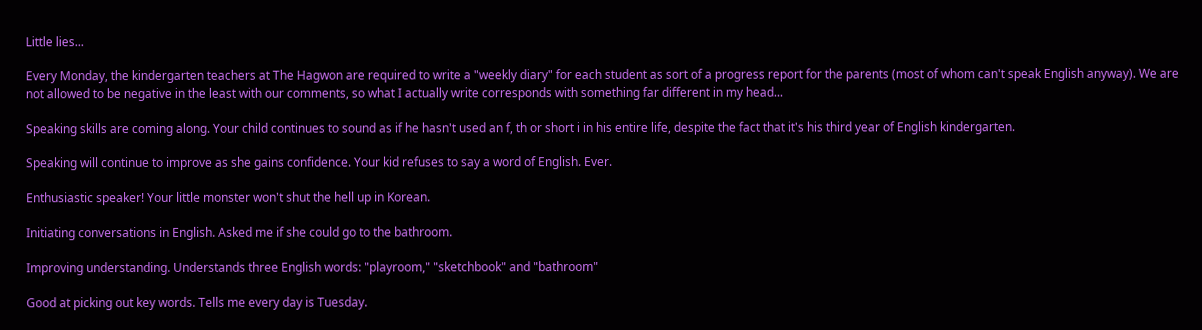Little lies...

Every Monday, the kindergarten teachers at The Hagwon are required to write a "weekly diary" for each student as sort of a progress report for the parents (most of whom can't speak English anyway). We are not allowed to be negative in the least with our comments, so what I actually write corresponds with something far different in my head...

Speaking skills are coming along. Your child continues to sound as if he hasn't used an f, th or short i in his entire life, despite the fact that it's his third year of English kindergarten.

Speaking will continue to improve as she gains confidence. Your kid refuses to say a word of English. Ever.

Enthusiastic speaker! Your little monster won't shut the hell up in Korean.

Initiating conversations in English. Asked me if she could go to the bathroom.

Improving understanding. Understands three English words: "playroom," "sketchbook" and "bathroom"

Good at picking out key words. Tells me every day is Tuesday.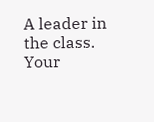A leader in the class. Your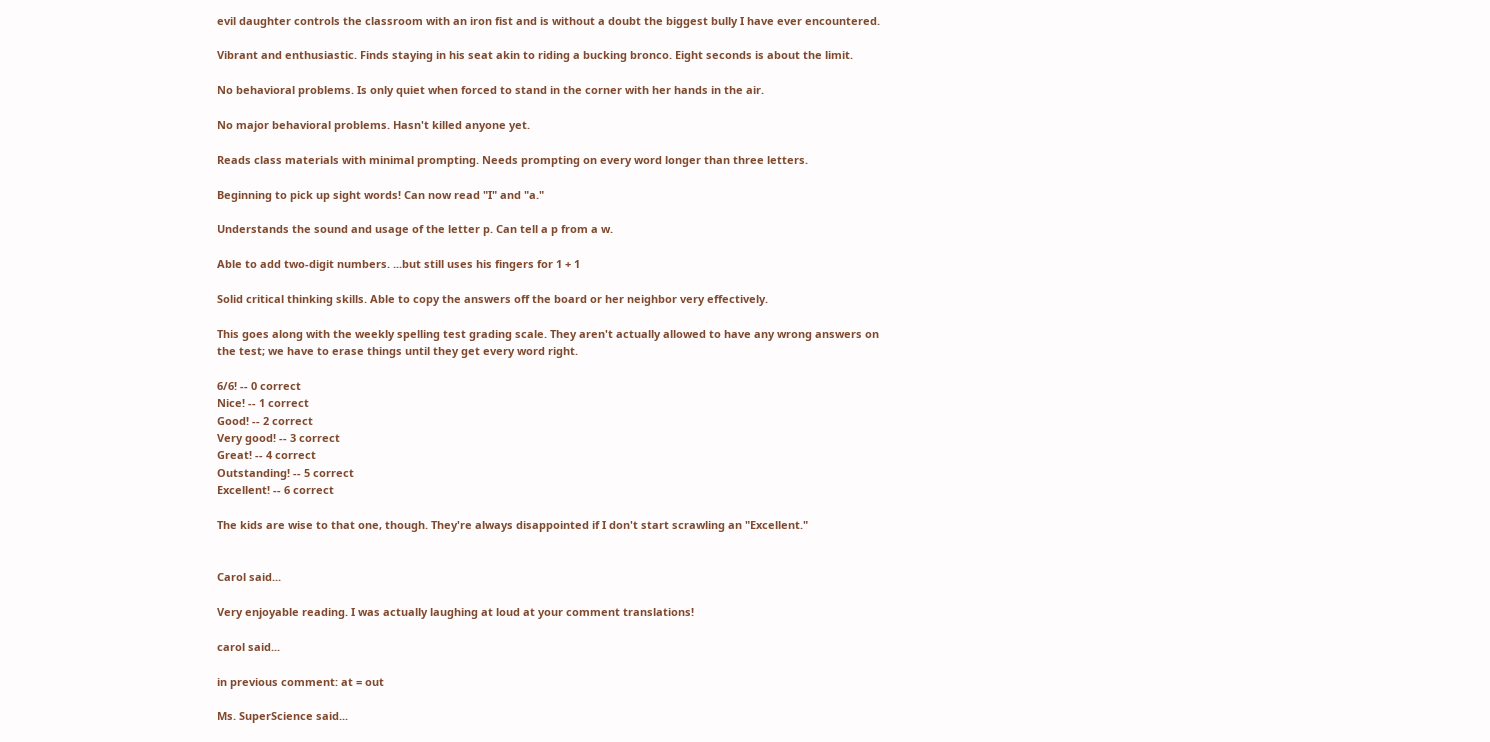evil daughter controls the classroom with an iron fist and is without a doubt the biggest bully I have ever encountered.

Vibrant and enthusiastic. Finds staying in his seat akin to riding a bucking bronco. Eight seconds is about the limit.

No behavioral problems. Is only quiet when forced to stand in the corner with her hands in the air.

No major behavioral problems. Hasn't killed anyone yet.

Reads class materials with minimal prompting. Needs prompting on every word longer than three letters.

Beginning to pick up sight words! Can now read "I" and "a."

Understands the sound and usage of the letter p. Can tell a p from a w.

Able to add two-digit numbers. ...but still uses his fingers for 1 + 1

Solid critical thinking skills. Able to copy the answers off the board or her neighbor very effectively.

This goes along with the weekly spelling test grading scale. They aren't actually allowed to have any wrong answers on the test; we have to erase things until they get every word right.

6/6! -- 0 correct
Nice! -- 1 correct
Good! -- 2 correct
Very good! -- 3 correct
Great! -- 4 correct
Outstanding! -- 5 correct
Excellent! -- 6 correct

The kids are wise to that one, though. They're always disappointed if I don't start scrawling an "Excellent."


Carol said...

Very enjoyable reading. I was actually laughing at loud at your comment translations!

carol said...

in previous comment: at = out

Ms. SuperScience said...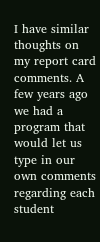I have similar thoughts on my report card comments. A few years ago we had a program that would let us type in our own comments regarding each student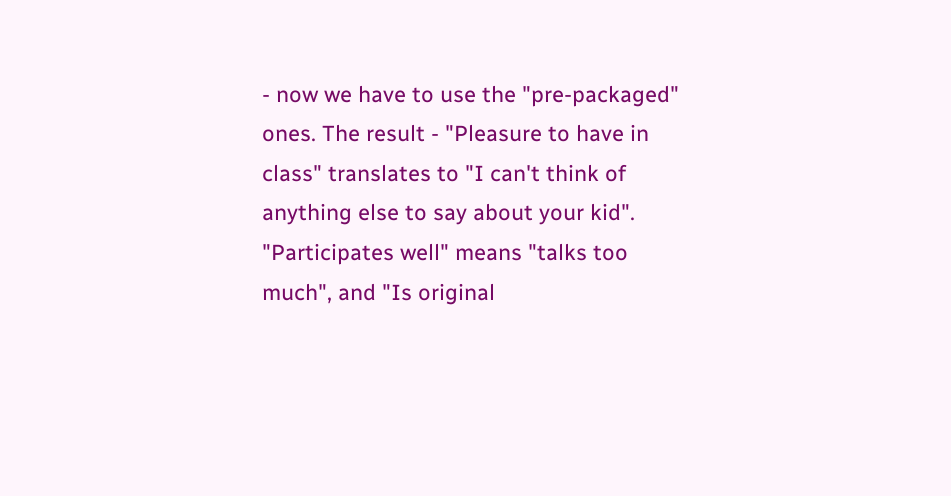- now we have to use the "pre-packaged" ones. The result - "Pleasure to have in class" translates to "I can't think of anything else to say about your kid". "Participates well" means "talks too much", and "Is original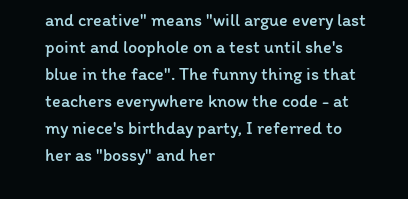and creative" means "will argue every last point and loophole on a test until she's blue in the face". The funny thing is that teachers everywhere know the code - at my niece's birthday party, I referred to her as "bossy" and her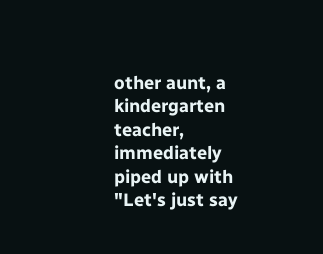other aunt, a kindergarten teacher, immediately piped up with "Let's just say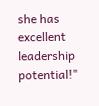she has excellent leadership potential!"